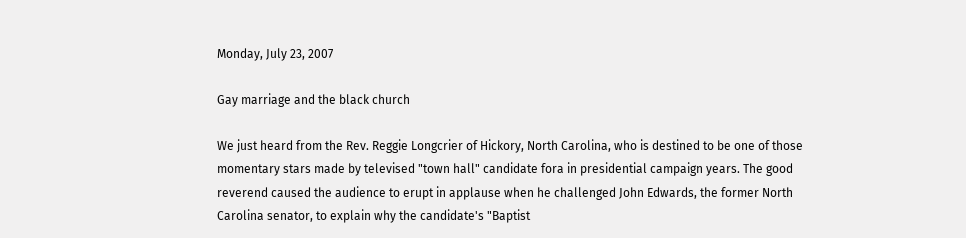Monday, July 23, 2007

Gay marriage and the black church

We just heard from the Rev. Reggie Longcrier of Hickory, North Carolina, who is destined to be one of those momentary stars made by televised "town hall" candidate fora in presidential campaign years. The good reverend caused the audience to erupt in applause when he challenged John Edwards, the former North Carolina senator, to explain why the candidate's "Baptist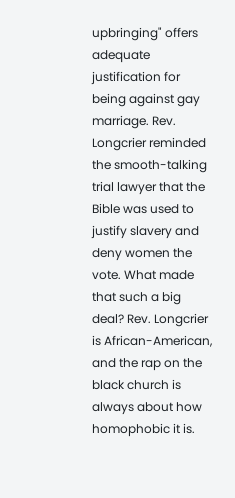upbringing" offers adequate justification for being against gay marriage. Rev. Longcrier reminded the smooth-talking trial lawyer that the Bible was used to justify slavery and deny women the vote. What made that such a big deal? Rev. Longcrier is African-American, and the rap on the black church is always about how homophobic it is.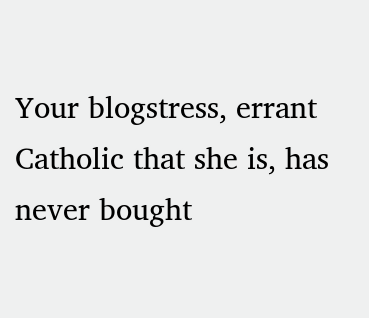Your blogstress, errant Catholic that she is, has never bought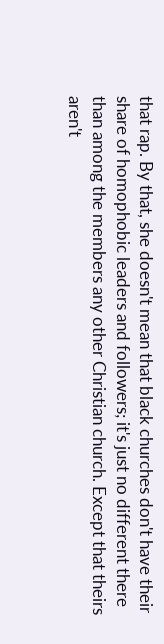that rap. By that, she doesn't mean that black churches don't have their share of homophobic leaders and followers; it's just no different there than among the members any other Christian church. Except that theirs aren't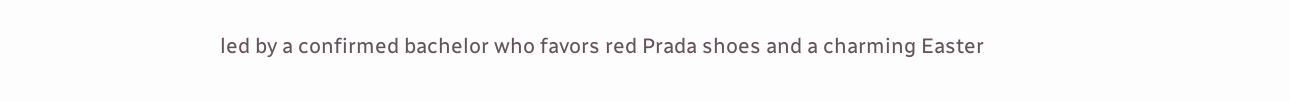led by a confirmed bachelor who favors red Prada shoes and a charming Easter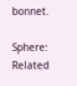bonnet.

Sphere: Related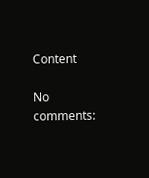Content

No comments: